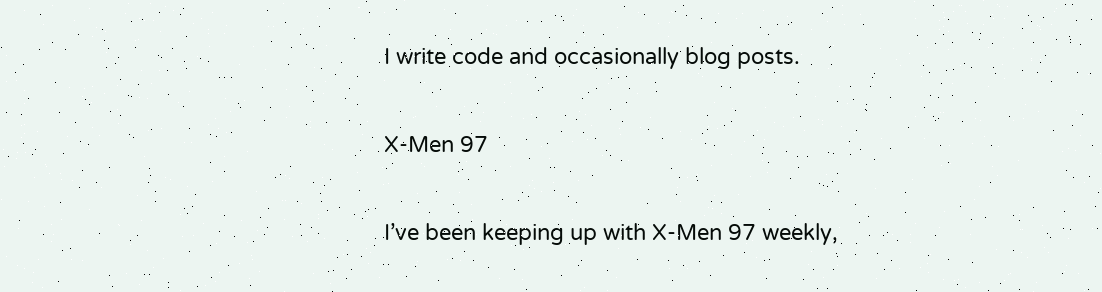I write code and occasionally blog posts.

X-Men 97

I’ve been keeping up with X-Men 97 weekly,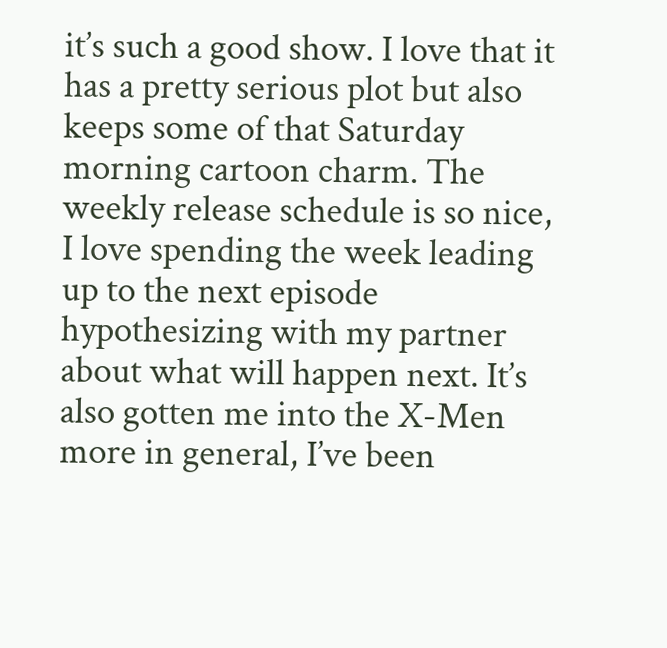it’s such a good show. I love that it has a pretty serious plot but also keeps some of that Saturday morning cartoon charm. The weekly release schedule is so nice, I love spending the week leading up to the next episode hypothesizing with my partner about what will happen next. It’s also gotten me into the X-Men more in general, I’ve been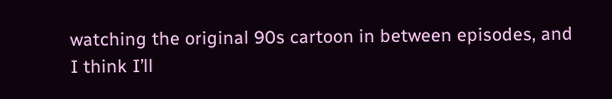watching the original 90s cartoon in between episodes, and I think I’ll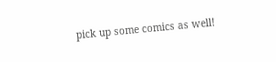pick up some comics as well!